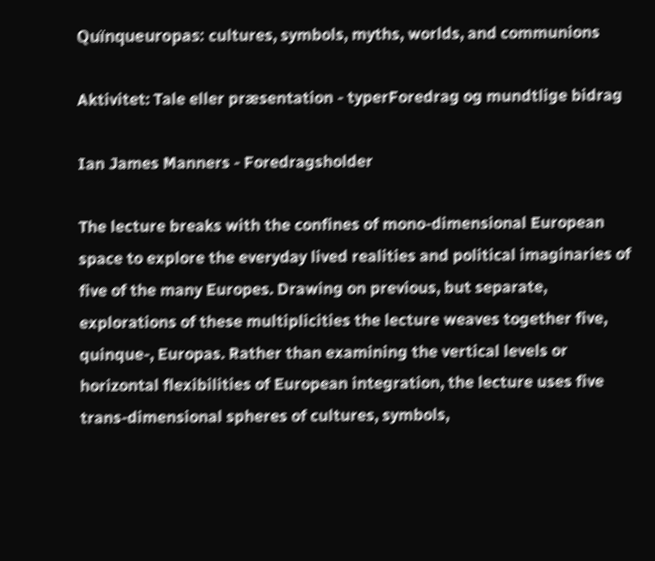Quïnqueuropas: cultures, symbols, myths, worlds, and communions

Aktivitet: Tale eller præsentation - typerForedrag og mundtlige bidrag

Ian James Manners - Foredragsholder

The lecture breaks with the confines of mono-dimensional European space to explore the everyday lived realities and political imaginaries of five of the many Europes. Drawing on previous, but separate, explorations of these multiplicities the lecture weaves together five, quinque-, Europas. Rather than examining the vertical levels or horizontal flexibilities of European integration, the lecture uses five trans-dimensional spheres of cultures, symbols,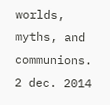worlds, myths, and communions.
2 dec. 2014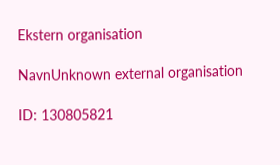Ekstern organisation

NavnUnknown external organisation

ID: 130805821